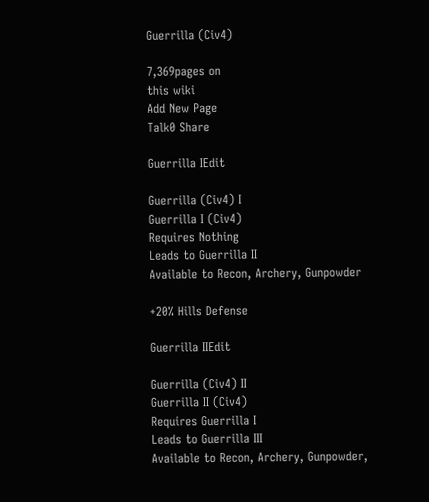Guerrilla (Civ4)

7,369pages on
this wiki
Add New Page
Talk0 Share

Guerrilla IEdit

Guerrilla (Civ4) I
Guerrilla I (Civ4)
Requires Nothing
Leads to Guerrilla II
Available to Recon, Archery, Gunpowder

+20% Hills Defense

Guerrilla IIEdit

Guerrilla (Civ4) II
Guerrilla II (Civ4)
Requires Guerrilla I
Leads to Guerrilla III
Available to Recon, Archery, Gunpowder,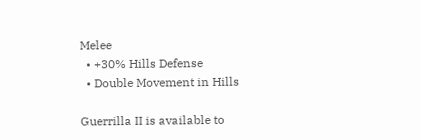Melee
  • +30% Hills Defense
  • Double Movement in Hills

Guerrilla II is available to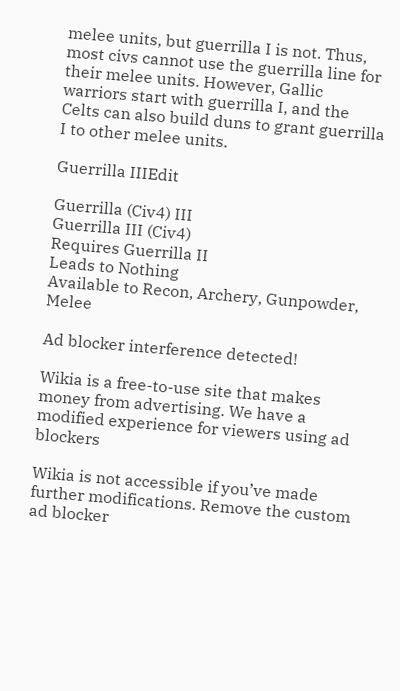melee units, but guerrilla I is not. Thus, most civs cannot use the guerrilla line for their melee units. However, Gallic warriors start with guerrilla I, and the Celts can also build duns to grant guerrilla I to other melee units.

Guerrilla IIIEdit

Guerrilla (Civ4) III
Guerrilla III (Civ4)
Requires Guerrilla II
Leads to Nothing
Available to Recon, Archery, Gunpowder, Melee

Ad blocker interference detected!

Wikia is a free-to-use site that makes money from advertising. We have a modified experience for viewers using ad blockers

Wikia is not accessible if you’ve made further modifications. Remove the custom ad blocker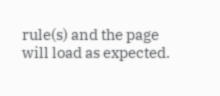rule(s) and the page will load as expected.